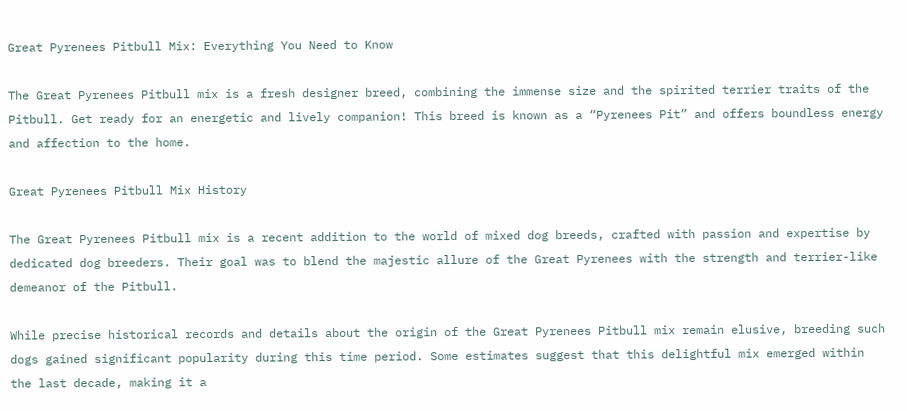Great Pyrenees Pitbull Mix: Everything You Need to Know

The Great Pyrenees Pitbull mix is a fresh designer breed, combining the immense size and the spirited terrier traits of the Pitbull. Get ready for an energetic and lively companion! This breed is known as a “Pyrenees Pit” and offers boundless energy and affection to the home.

Great Pyrenees Pitbull Mix History

The Great Pyrenees Pitbull mix is a recent addition to the world of mixed dog breeds, crafted with passion and expertise by dedicated dog breeders. Their goal was to blend the majestic allure of the Great Pyrenees with the strength and terrier-like demeanor of the Pitbull.

While precise historical records and details about the origin of the Great Pyrenees Pitbull mix remain elusive, breeding such dogs gained significant popularity during this time period. Some estimates suggest that this delightful mix emerged within the last decade, making it a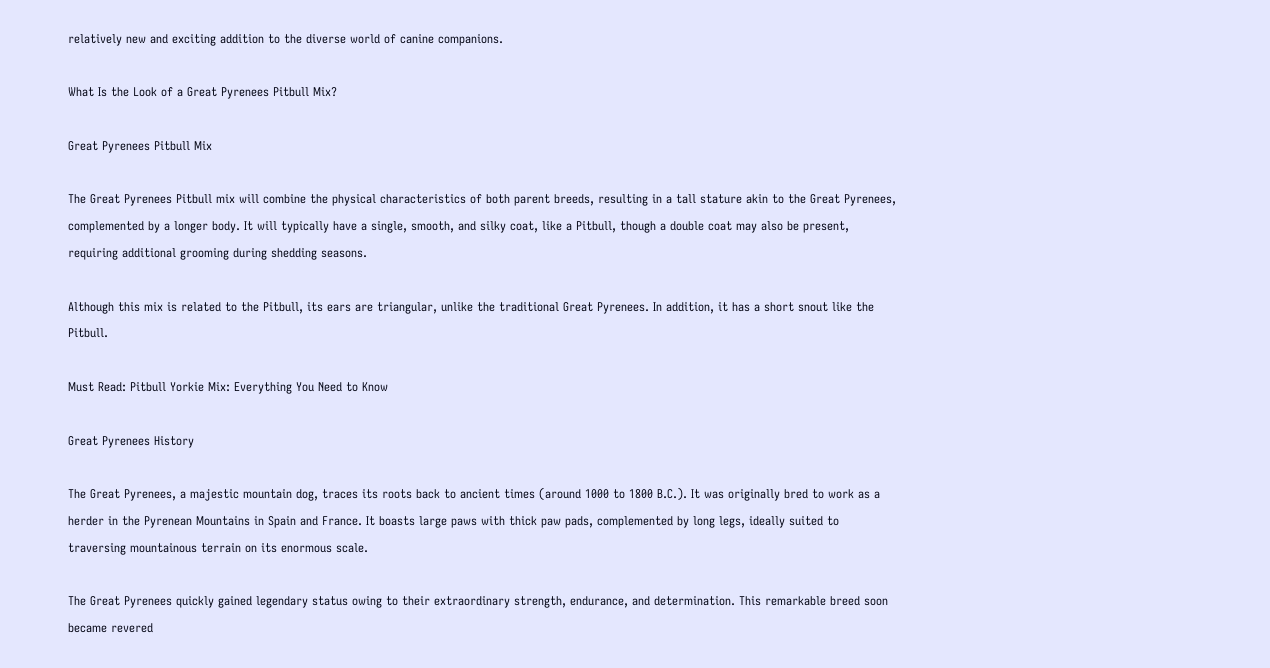relatively new and exciting addition to the diverse world of canine companions.

What Is the Look of a Great Pyrenees Pitbull Mix?

Great Pyrenees Pitbull Mix

The Great Pyrenees Pitbull mix will combine the physical characteristics of both parent breeds, resulting in a tall stature akin to the Great Pyrenees, complemented by a longer body. It will typically have a single, smooth, and silky coat, like a Pitbull, though a double coat may also be present, requiring additional grooming during shedding seasons.

Although this mix is related to the Pitbull, its ears are triangular, unlike the traditional Great Pyrenees. In addition, it has a short snout like the Pitbull.

Must Read: Pitbull Yorkie Mix: Everything You Need to Know

Great Pyrenees History

The Great Pyrenees, a majestic mountain dog, traces its roots back to ancient times (around 1000 to 1800 B.C.). It was originally bred to work as a herder in the Pyrenean Mountains in Spain and France. It boasts large paws with thick paw pads, complemented by long legs, ideally suited to traversing mountainous terrain on its enormous scale.

The Great Pyrenees quickly gained legendary status owing to their extraordinary strength, endurance, and determination. This remarkable breed soon became revered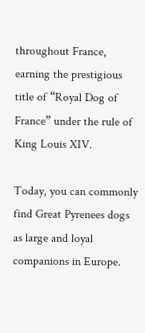throughout France, earning the prestigious title of “Royal Dog of France” under the rule of King Louis XIV.

Today, you can commonly find Great Pyrenees dogs as large and loyal companions in Europe.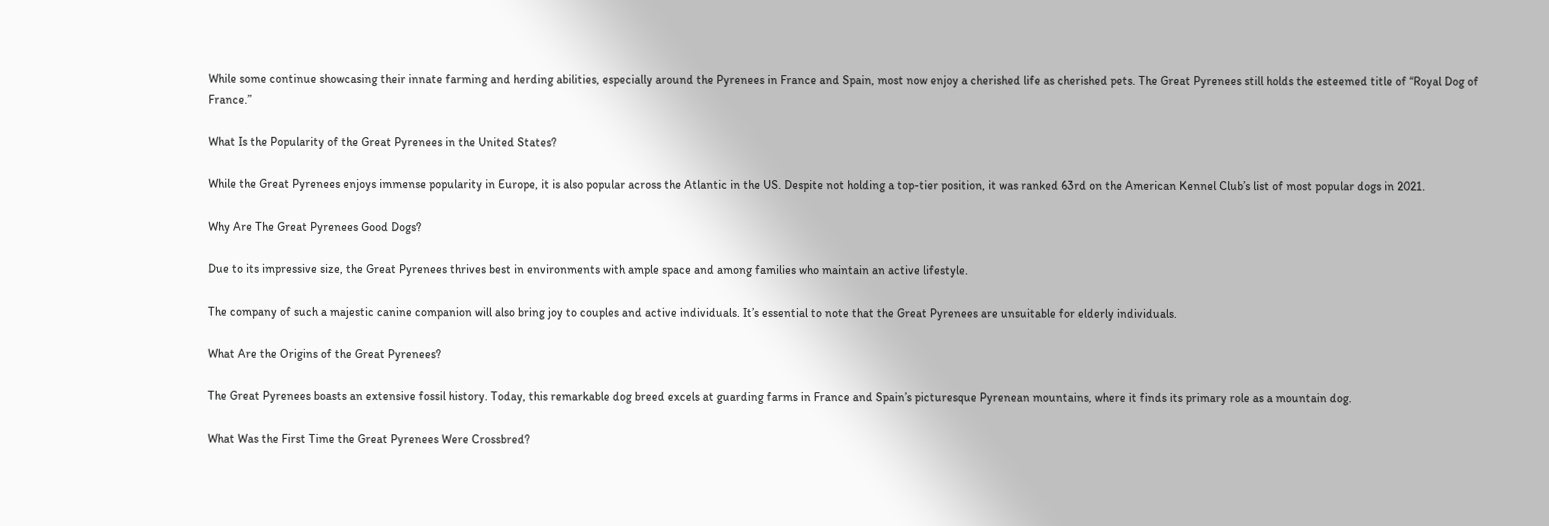While some continue showcasing their innate farming and herding abilities, especially around the Pyrenees in France and Spain, most now enjoy a cherished life as cherished pets. The Great Pyrenees still holds the esteemed title of “Royal Dog of France.”

What Is the Popularity of the Great Pyrenees in the United States?

While the Great Pyrenees enjoys immense popularity in Europe, it is also popular across the Atlantic in the US. Despite not holding a top-tier position, it was ranked 63rd on the American Kennel Club’s list of most popular dogs in 2021.

Why Are The Great Pyrenees Good Dogs?

Due to its impressive size, the Great Pyrenees thrives best in environments with ample space and among families who maintain an active lifestyle.

The company of such a majestic canine companion will also bring joy to couples and active individuals. It’s essential to note that the Great Pyrenees are unsuitable for elderly individuals.

What Are the Origins of the Great Pyrenees?

The Great Pyrenees boasts an extensive fossil history. Today, this remarkable dog breed excels at guarding farms in France and Spain’s picturesque Pyrenean mountains, where it finds its primary role as a mountain dog.

What Was the First Time the Great Pyrenees Were Crossbred?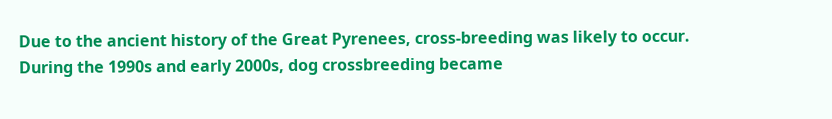Due to the ancient history of the Great Pyrenees, cross-breeding was likely to occur. During the 1990s and early 2000s, dog crossbreeding became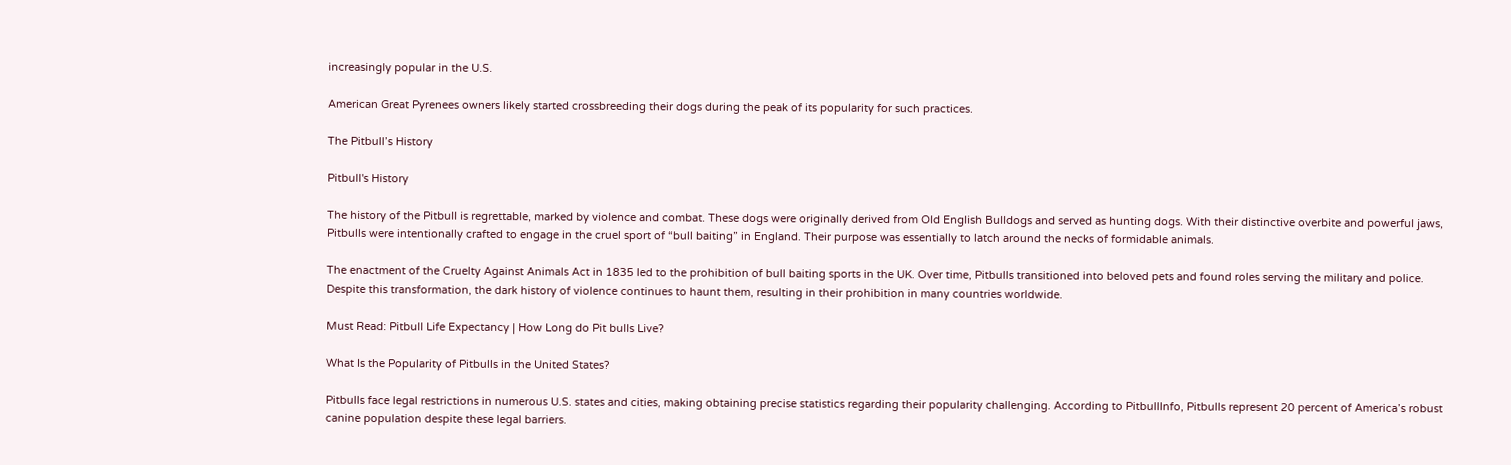increasingly popular in the U.S.

American Great Pyrenees owners likely started crossbreeding their dogs during the peak of its popularity for such practices.

The Pitbull’s History

Pitbull's History

The history of the Pitbull is regrettable, marked by violence and combat. These dogs were originally derived from Old English Bulldogs and served as hunting dogs. With their distinctive overbite and powerful jaws, Pitbulls were intentionally crafted to engage in the cruel sport of “bull baiting” in England. Their purpose was essentially to latch around the necks of formidable animals.

The enactment of the Cruelty Against Animals Act in 1835 led to the prohibition of bull baiting sports in the UK. Over time, Pitbulls transitioned into beloved pets and found roles serving the military and police. Despite this transformation, the dark history of violence continues to haunt them, resulting in their prohibition in many countries worldwide.

Must Read: Pitbull Life Expectancy | How Long do Pit bulls Live?

What Is the Popularity of Pitbulls in the United States?

Pitbulls face legal restrictions in numerous U.S. states and cities, making obtaining precise statistics regarding their popularity challenging. According to PitbullInfo, Pitbulls represent 20 percent of America’s robust canine population despite these legal barriers.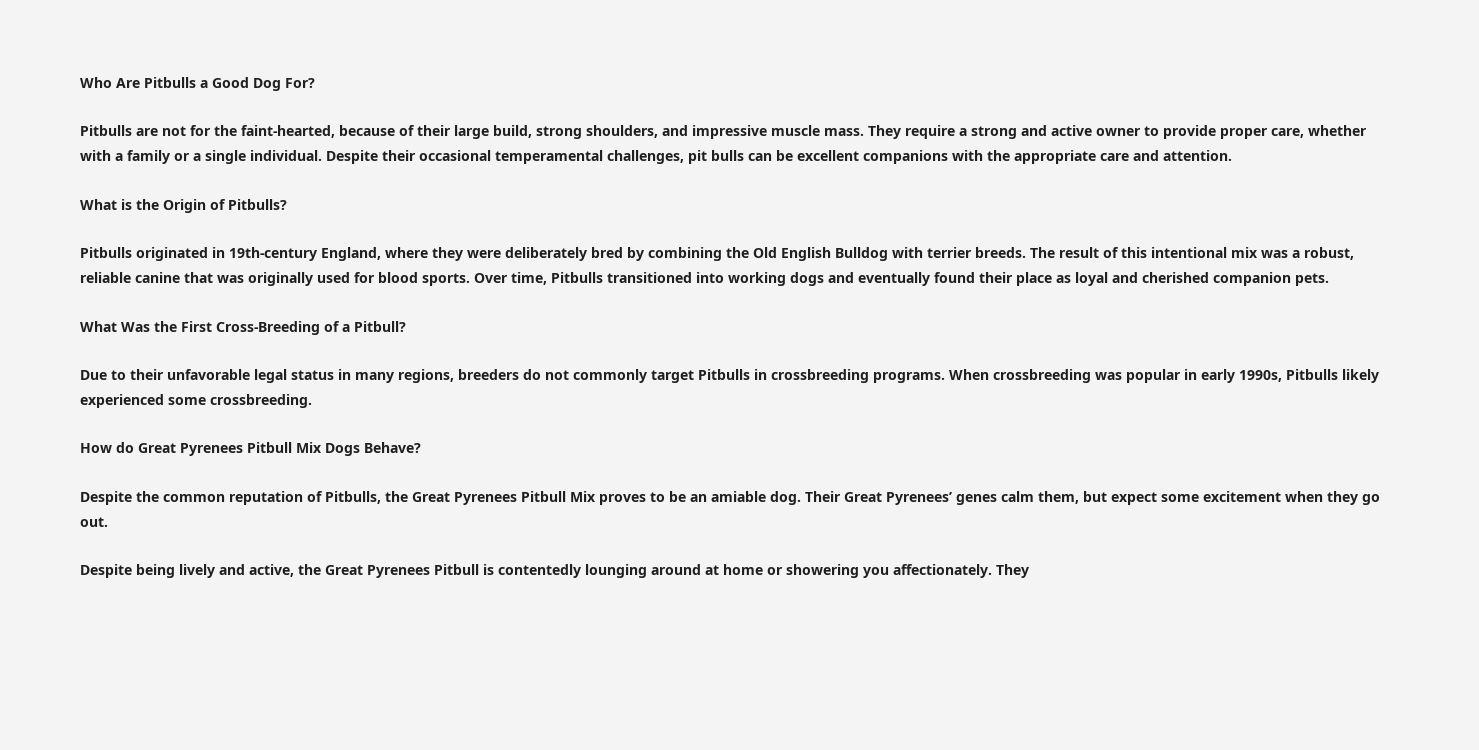Who Are Pitbulls a Good Dog For?

Pitbulls are not for the faint-hearted, because of their large build, strong shoulders, and impressive muscle mass. They require a strong and active owner to provide proper care, whether with a family or a single individual. Despite their occasional temperamental challenges, pit bulls can be excellent companions with the appropriate care and attention.

What is the Origin of Pitbulls?

Pitbulls originated in 19th-century England, where they were deliberately bred by combining the Old English Bulldog with terrier breeds. The result of this intentional mix was a robust, reliable canine that was originally used for blood sports. Over time, Pitbulls transitioned into working dogs and eventually found their place as loyal and cherished companion pets.

What Was the First Cross-Breeding of a Pitbull?

Due to their unfavorable legal status in many regions, breeders do not commonly target Pitbulls in crossbreeding programs. When crossbreeding was popular in early 1990s, Pitbulls likely experienced some crossbreeding.

How do Great Pyrenees Pitbull Mix Dogs Behave?

Despite the common reputation of Pitbulls, the Great Pyrenees Pitbull Mix proves to be an amiable dog. Their Great Pyrenees’ genes calm them, but expect some excitement when they go out.

Despite being lively and active, the Great Pyrenees Pitbull is contentedly lounging around at home or showering you affectionately. They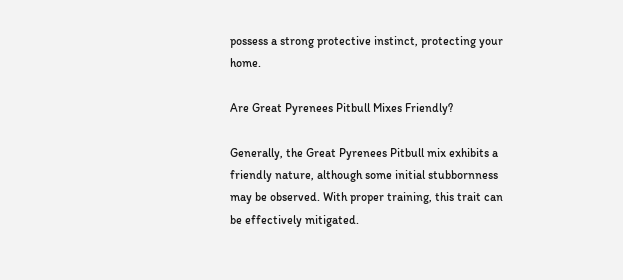possess a strong protective instinct, protecting your home.

Are Great Pyrenees Pitbull Mixes Friendly?

Generally, the Great Pyrenees Pitbull mix exhibits a friendly nature, although some initial stubbornness may be observed. With proper training, this trait can be effectively mitigated.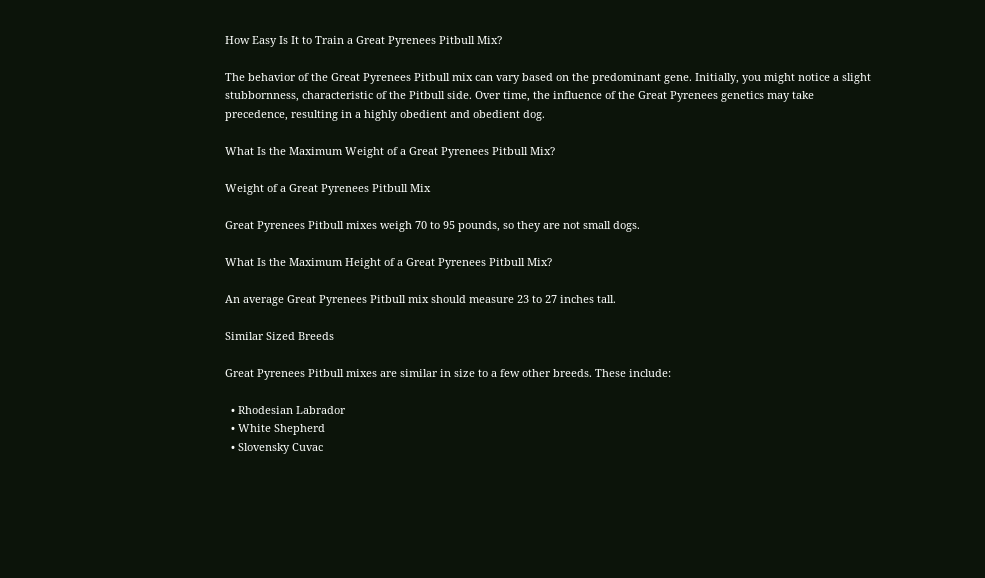How Easy Is It to Train a Great Pyrenees Pitbull Mix?

The behavior of the Great Pyrenees Pitbull mix can vary based on the predominant gene. Initially, you might notice a slight stubbornness, characteristic of the Pitbull side. Over time, the influence of the Great Pyrenees genetics may take precedence, resulting in a highly obedient and obedient dog.

What Is the Maximum Weight of a Great Pyrenees Pitbull Mix?

Weight of a Great Pyrenees Pitbull Mix

Great Pyrenees Pitbull mixes weigh 70 to 95 pounds, so they are not small dogs.

What Is the Maximum Height of a Great Pyrenees Pitbull Mix?

An average Great Pyrenees Pitbull mix should measure 23 to 27 inches tall.

Similar Sized Breeds

Great Pyrenees Pitbull mixes are similar in size to a few other breeds. These include:

  • Rhodesian Labrador
  • White Shepherd
  • Slovensky Cuvac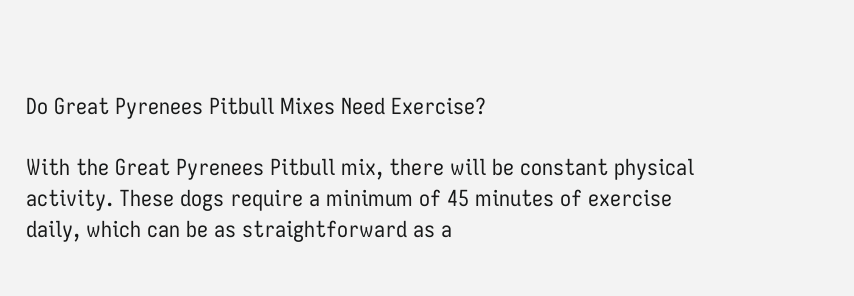Do Great Pyrenees Pitbull Mixes Need Exercise?

With the Great Pyrenees Pitbull mix, there will be constant physical activity. These dogs require a minimum of 45 minutes of exercise daily, which can be as straightforward as a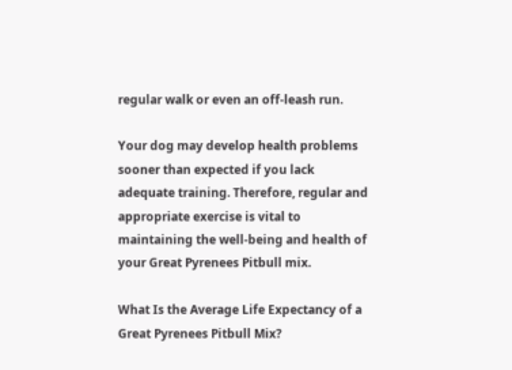regular walk or even an off-leash run.

Your dog may develop health problems sooner than expected if you lack adequate training. Therefore, regular and appropriate exercise is vital to maintaining the well-being and health of your Great Pyrenees Pitbull mix.

What Is the Average Life Expectancy of a Great Pyrenees Pitbull Mix?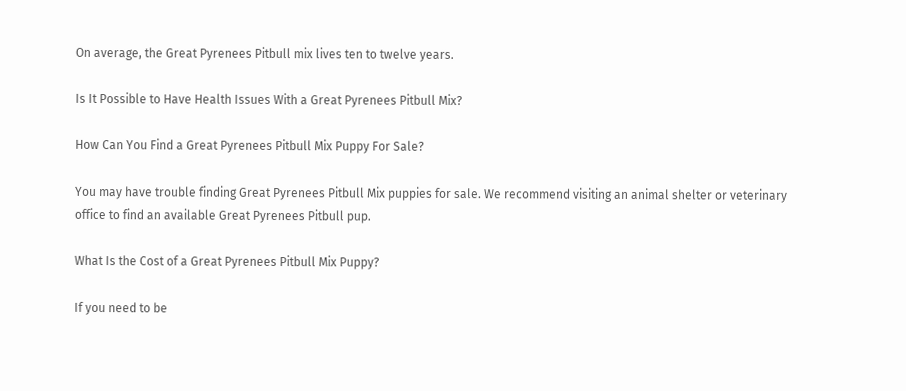On average, the Great Pyrenees Pitbull mix lives ten to twelve years.

Is It Possible to Have Health Issues With a Great Pyrenees Pitbull Mix?

How Can You Find a Great Pyrenees Pitbull Mix Puppy For Sale?

You may have trouble finding Great Pyrenees Pitbull Mix puppies for sale. We recommend visiting an animal shelter or veterinary office to find an available Great Pyrenees Pitbull pup.

What Is the Cost of a Great Pyrenees Pitbull Mix Puppy?

If you need to be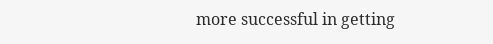more successful in getting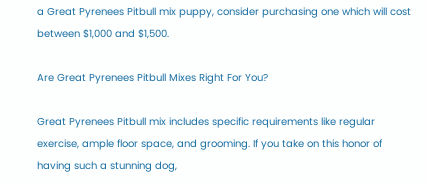a Great Pyrenees Pitbull mix puppy, consider purchasing one which will cost between $1,000 and $1,500.

Are Great Pyrenees Pitbull Mixes Right For You?

Great Pyrenees Pitbull mix includes specific requirements like regular exercise, ample floor space, and grooming. If you take on this honor of having such a stunning dog,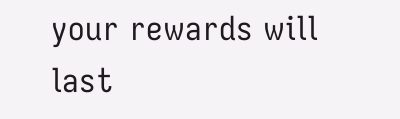your rewards will last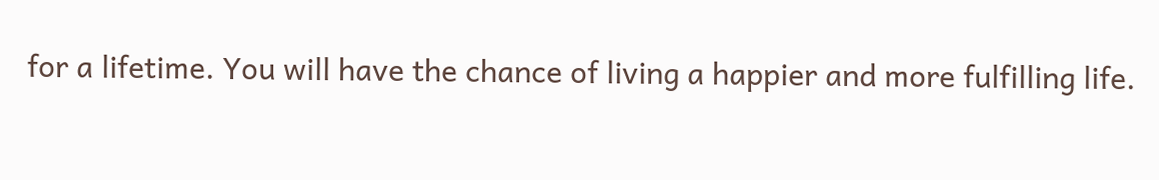for a lifetime. You will have the chance of living a happier and more fulfilling life.